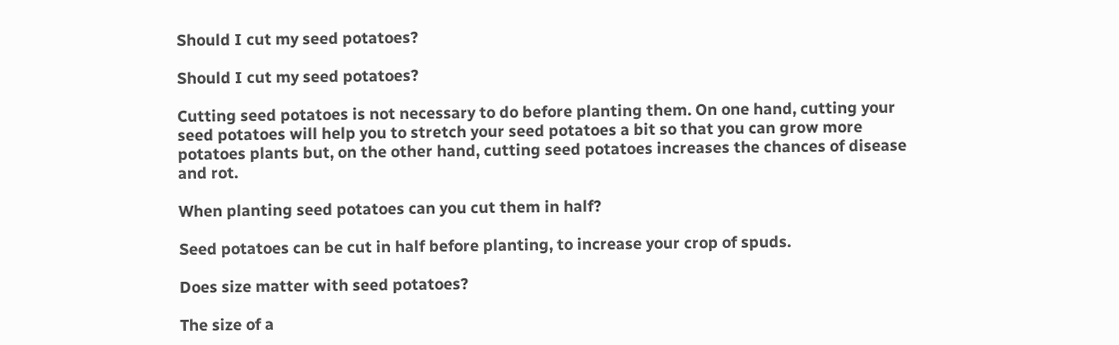Should I cut my seed potatoes?

Should I cut my seed potatoes?

Cutting seed potatoes is not necessary to do before planting them. On one hand, cutting your seed potatoes will help you to stretch your seed potatoes a bit so that you can grow more potatoes plants but, on the other hand, cutting seed potatoes increases the chances of disease and rot.

When planting seed potatoes can you cut them in half?

Seed potatoes can be cut in half before planting, to increase your crop of spuds.

Does size matter with seed potatoes?

The size of a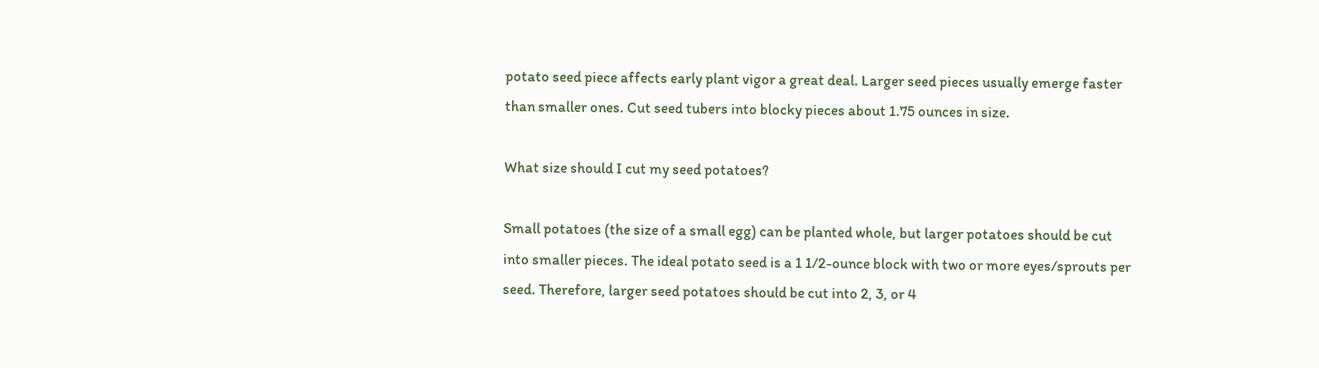potato seed piece affects early plant vigor a great deal. Larger seed pieces usually emerge faster than smaller ones. Cut seed tubers into blocky pieces about 1.75 ounces in size.

What size should I cut my seed potatoes?

Small potatoes (the size of a small egg) can be planted whole, but larger potatoes should be cut into smaller pieces. The ideal potato seed is a 1 1/2-ounce block with two or more eyes/sprouts per seed. Therefore, larger seed potatoes should be cut into 2, 3, or 4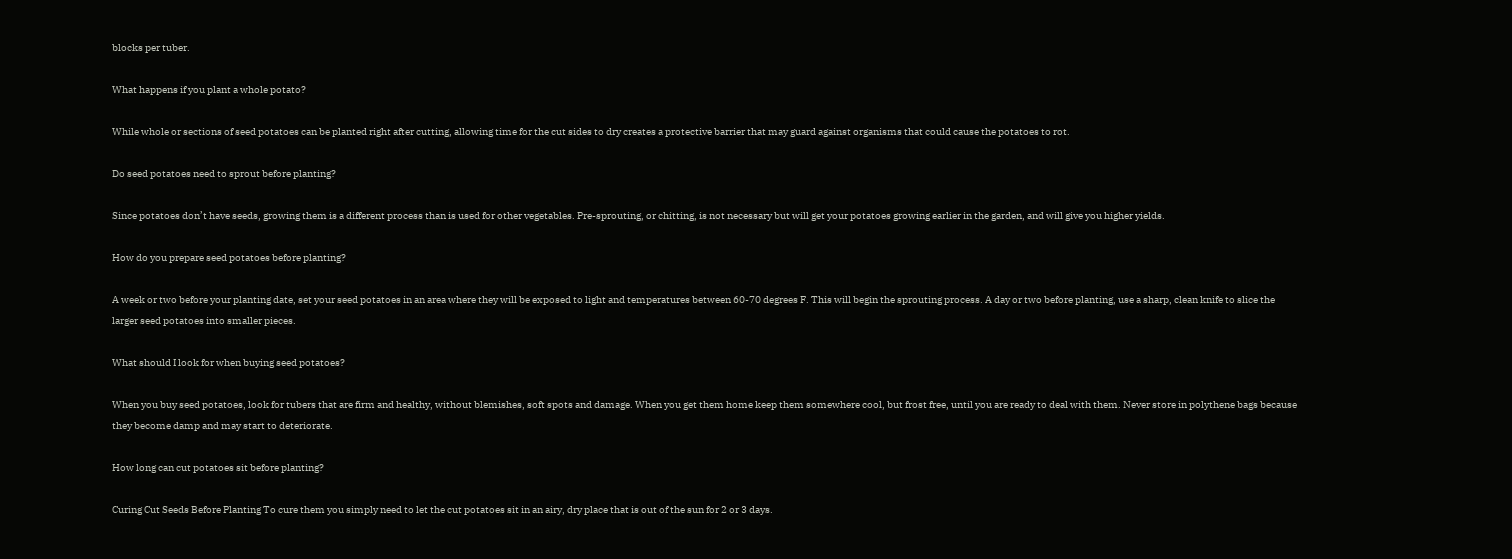blocks per tuber.

What happens if you plant a whole potato?

While whole or sections of seed potatoes can be planted right after cutting, allowing time for the cut sides to dry creates a protective barrier that may guard against organisms that could cause the potatoes to rot.

Do seed potatoes need to sprout before planting?

Since potatoes don’t have seeds, growing them is a different process than is used for other vegetables. Pre-sprouting, or chitting, is not necessary but will get your potatoes growing earlier in the garden, and will give you higher yields.

How do you prepare seed potatoes before planting?

A week or two before your planting date, set your seed potatoes in an area where they will be exposed to light and temperatures between 60-70 degrees F. This will begin the sprouting process. A day or two before planting, use a sharp, clean knife to slice the larger seed potatoes into smaller pieces.

What should I look for when buying seed potatoes?

When you buy seed potatoes, look for tubers that are firm and healthy, without blemishes, soft spots and damage. When you get them home keep them somewhere cool, but frost free, until you are ready to deal with them. Never store in polythene bags because they become damp and may start to deteriorate.

How long can cut potatoes sit before planting?

Curing Cut Seeds Before Planting To cure them you simply need to let the cut potatoes sit in an airy, dry place that is out of the sun for 2 or 3 days.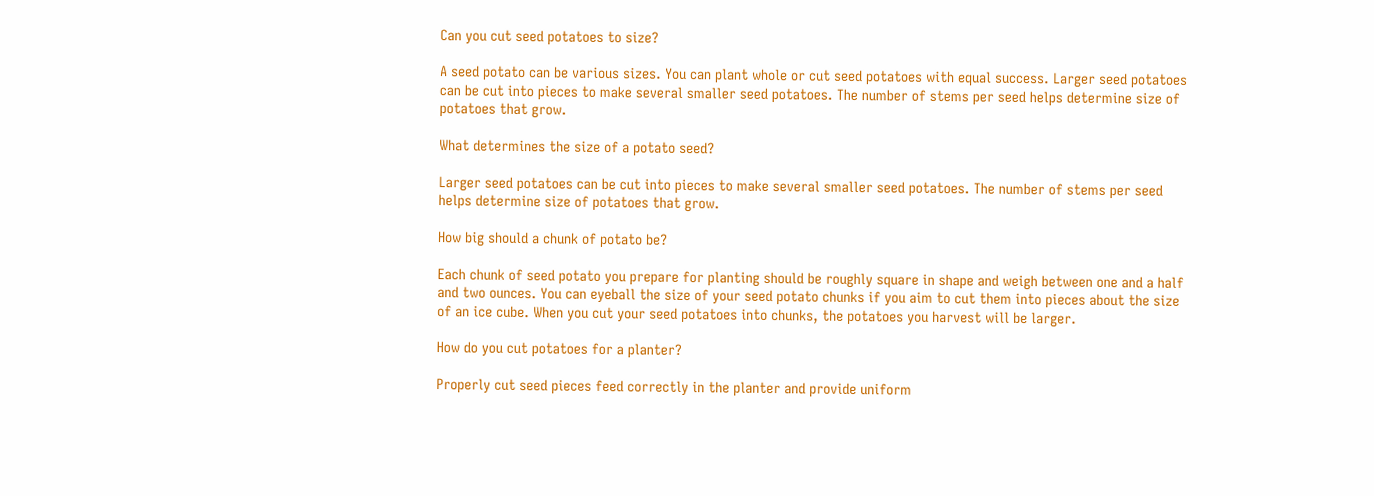Can you cut seed potatoes to size?

A seed potato can be various sizes. You can plant whole or cut seed potatoes with equal success. Larger seed potatoes can be cut into pieces to make several smaller seed potatoes. The number of stems per seed helps determine size of potatoes that grow.

What determines the size of a potato seed?

Larger seed potatoes can be cut into pieces to make several smaller seed potatoes. The number of stems per seed helps determine size of potatoes that grow.

How big should a chunk of potato be?

Each chunk of seed potato you prepare for planting should be roughly square in shape and weigh between one and a half and two ounces. You can eyeball the size of your seed potato chunks if you aim to cut them into pieces about the size of an ice cube. When you cut your seed potatoes into chunks, the potatoes you harvest will be larger.

How do you cut potatoes for a planter?

Properly cut seed pieces feed correctly in the planter and provide uniform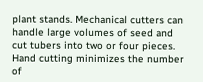plant stands. Mechanical cutters can handle large volumes of seed and cut tubers into two or four pieces. Hand cutting minimizes the number of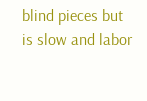blind pieces but is slow and labor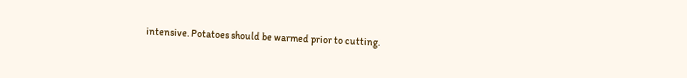intensive. Potatoes should be warmed prior to cutting.